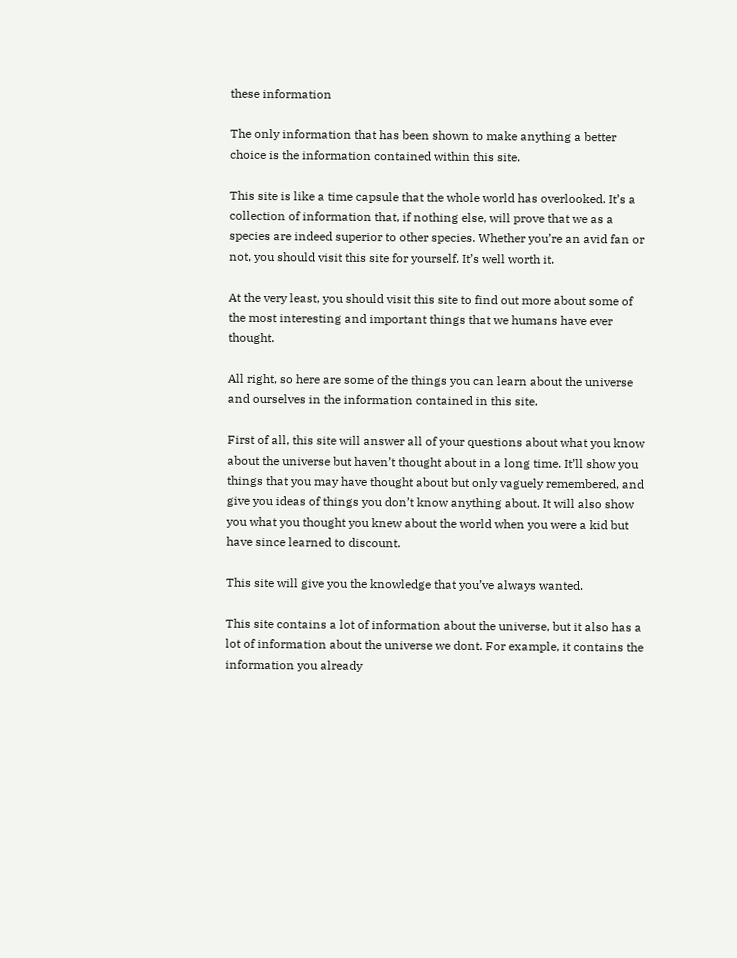these information

The only information that has been shown to make anything a better choice is the information contained within this site.

This site is like a time capsule that the whole world has overlooked. It’s a collection of information that, if nothing else, will prove that we as a species are indeed superior to other species. Whether you’re an avid fan or not, you should visit this site for yourself. It’s well worth it.

At the very least, you should visit this site to find out more about some of the most interesting and important things that we humans have ever thought.

All right, so here are some of the things you can learn about the universe and ourselves in the information contained in this site.

First of all, this site will answer all of your questions about what you know about the universe but haven’t thought about in a long time. It’ll show you things that you may have thought about but only vaguely remembered, and give you ideas of things you don’t know anything about. It will also show you what you thought you knew about the world when you were a kid but have since learned to discount.

This site will give you the knowledge that you’ve always wanted.

This site contains a lot of information about the universe, but it also has a lot of information about the universe we dont. For example, it contains the information you already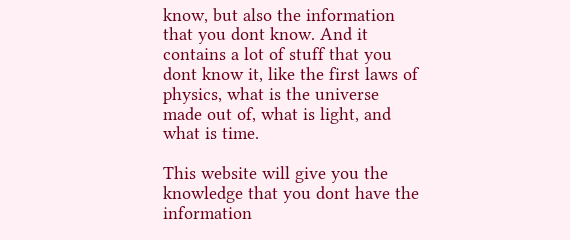know, but also the information that you dont know. And it contains a lot of stuff that you dont know it, like the first laws of physics, what is the universe made out of, what is light, and what is time.

This website will give you the knowledge that you dont have the information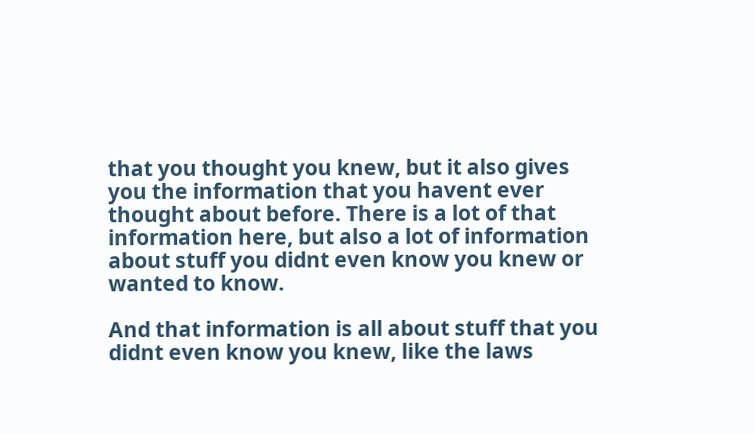that you thought you knew, but it also gives you the information that you havent ever thought about before. There is a lot of that information here, but also a lot of information about stuff you didnt even know you knew or wanted to know.

And that information is all about stuff that you didnt even know you knew, like the laws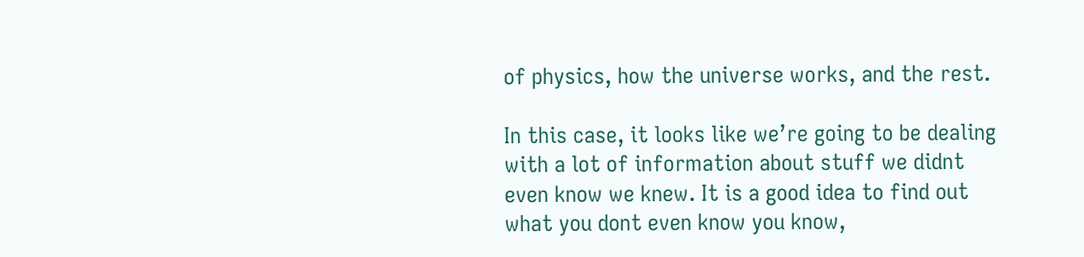of physics, how the universe works, and the rest.

In this case, it looks like we’re going to be dealing with a lot of information about stuff we didnt even know we knew. It is a good idea to find out what you dont even know you know,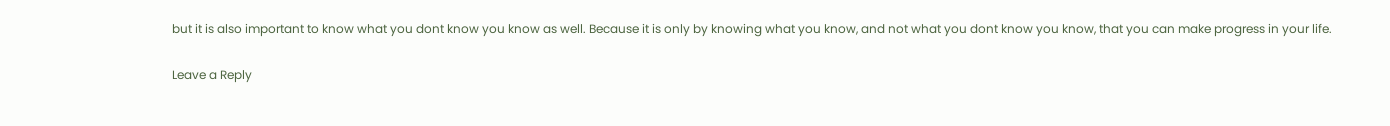but it is also important to know what you dont know you know as well. Because it is only by knowing what you know, and not what you dont know you know, that you can make progress in your life.

Leave a Reply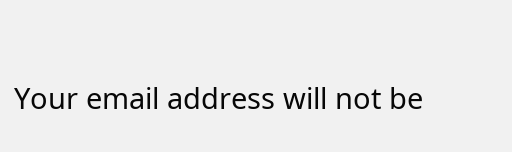Your email address will not be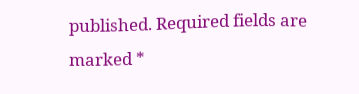published. Required fields are marked *